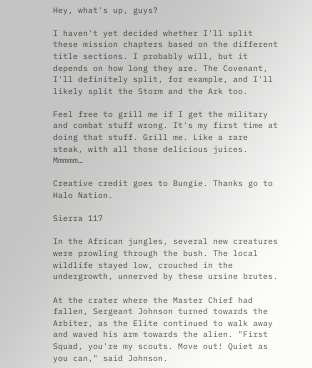Hey, what's up, guys?

I haven't yet decided whether I'll split these mission chapters based on the different title sections. I probably will, but it depends on how long they are. The Covenant, I'll definitely split, for example, and I'll likely split the Storm and the Ark too.

Feel free to grill me if I get the military and combat stuff wrong. It's my first time at doing that stuff. Grill me. Like a rare steak, with all those delicious juices. Mmmmm…

Creative credit goes to Bungie. Thanks go to Halo Nation.

Sierra 117

In the African jungles, several new creatures were prowling through the bush. The local wildlife stayed low, crouched in the undergrowth, unnerved by these ursine brutes.

At the crater where the Master Chief had fallen, Sergeant Johnson turned towards the Arbiter, as the Elite continued to walk away and waved his arm towards the alien. "First Squad, you're my scouts. Move out! Quiet as you can," said Johnson.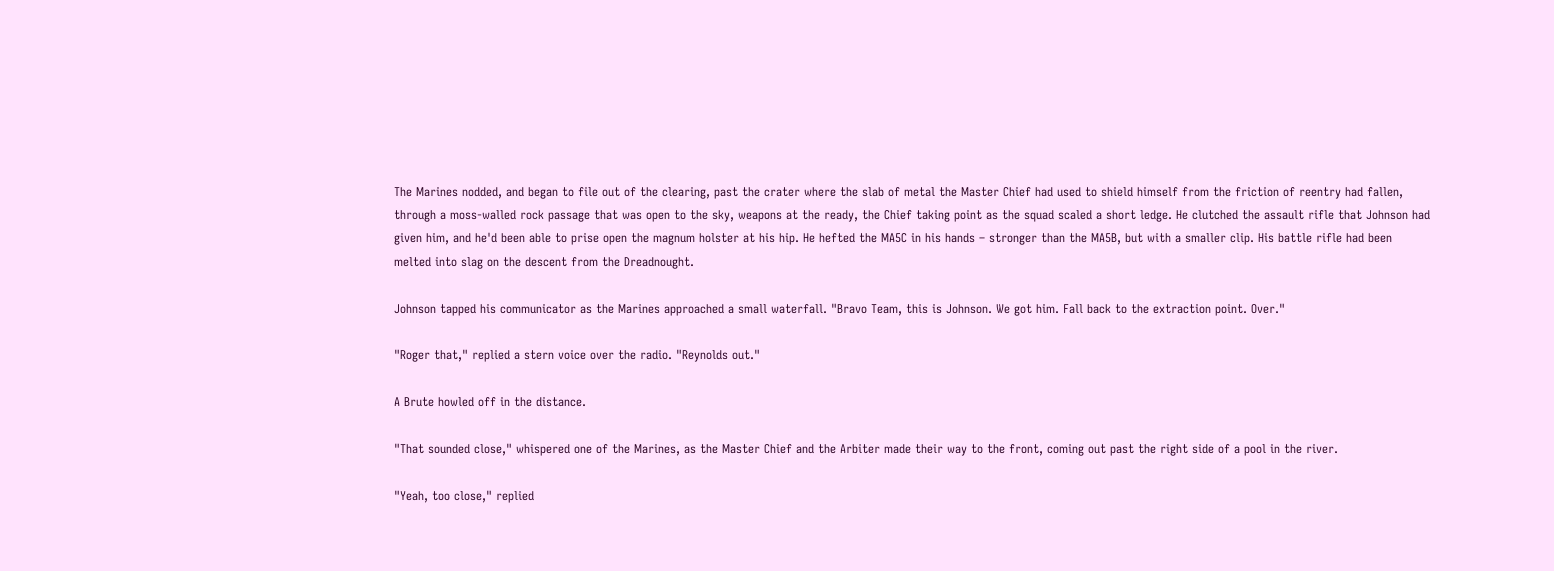The Marines nodded, and began to file out of the clearing, past the crater where the slab of metal the Master Chief had used to shield himself from the friction of reentry had fallen, through a moss-walled rock passage that was open to the sky, weapons at the ready, the Chief taking point as the squad scaled a short ledge. He clutched the assault rifle that Johnson had given him, and he'd been able to prise open the magnum holster at his hip. He hefted the MA5C in his hands – stronger than the MA5B, but with a smaller clip. His battle rifle had been melted into slag on the descent from the Dreadnought.

Johnson tapped his communicator as the Marines approached a small waterfall. "Bravo Team, this is Johnson. We got him. Fall back to the extraction point. Over."

"Roger that," replied a stern voice over the radio. "Reynolds out."

A Brute howled off in the distance.

"That sounded close," whispered one of the Marines, as the Master Chief and the Arbiter made their way to the front, coming out past the right side of a pool in the river.

"Yeah, too close," replied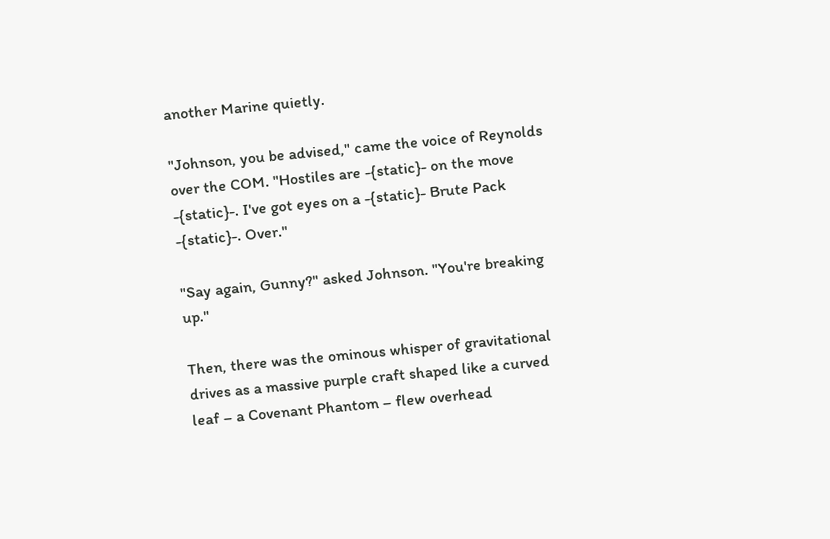another Marine quietly.

"Johnson, you be advised," came the voice of Reynolds over the COM. "Hostiles are -{static}- on the move -{static}-. I've got eyes on a -{static}- Brute Pack -{static}-. Over."

"Say again, Gunny?" asked Johnson. "You're breaking up."

Then, there was the ominous whisper of gravitational drives as a massive purple craft shaped like a curved leaf – a Covenant Phantom – flew overhead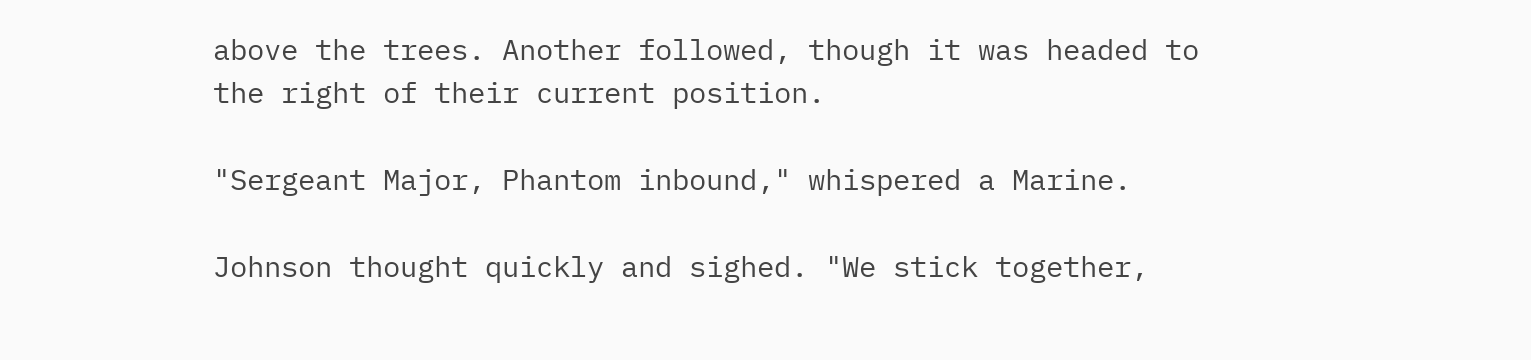above the trees. Another followed, though it was headed to the right of their current position.

"Sergeant Major, Phantom inbound," whispered a Marine.

Johnson thought quickly and sighed. "We stick together,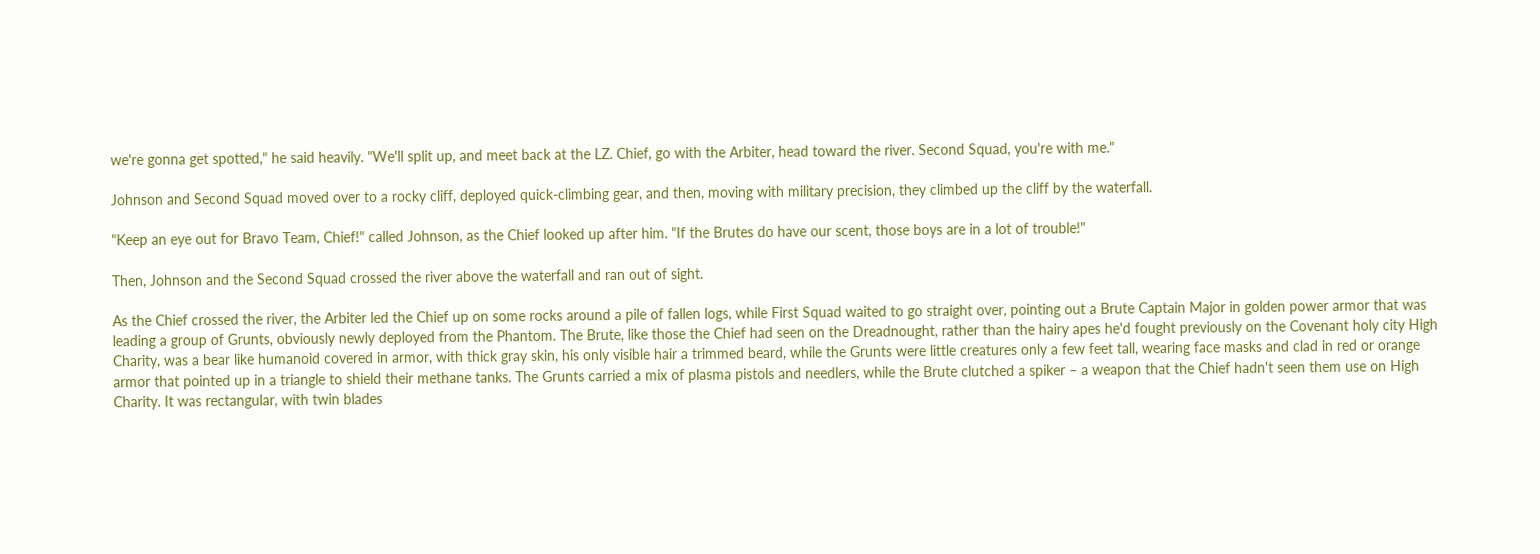we're gonna get spotted," he said heavily. "We'll split up, and meet back at the LZ. Chief, go with the Arbiter, head toward the river. Second Squad, you're with me."

Johnson and Second Squad moved over to a rocky cliff, deployed quick-climbing gear, and then, moving with military precision, they climbed up the cliff by the waterfall.

"Keep an eye out for Bravo Team, Chief!" called Johnson, as the Chief looked up after him. "If the Brutes do have our scent, those boys are in a lot of trouble!"

Then, Johnson and the Second Squad crossed the river above the waterfall and ran out of sight.

As the Chief crossed the river, the Arbiter led the Chief up on some rocks around a pile of fallen logs, while First Squad waited to go straight over, pointing out a Brute Captain Major in golden power armor that was leading a group of Grunts, obviously newly deployed from the Phantom. The Brute, like those the Chief had seen on the Dreadnought, rather than the hairy apes he'd fought previously on the Covenant holy city High Charity, was a bear like humanoid covered in armor, with thick gray skin, his only visible hair a trimmed beard, while the Grunts were little creatures only a few feet tall, wearing face masks and clad in red or orange armor that pointed up in a triangle to shield their methane tanks. The Grunts carried a mix of plasma pistols and needlers, while the Brute clutched a spiker – a weapon that the Chief hadn't seen them use on High Charity. It was rectangular, with twin blades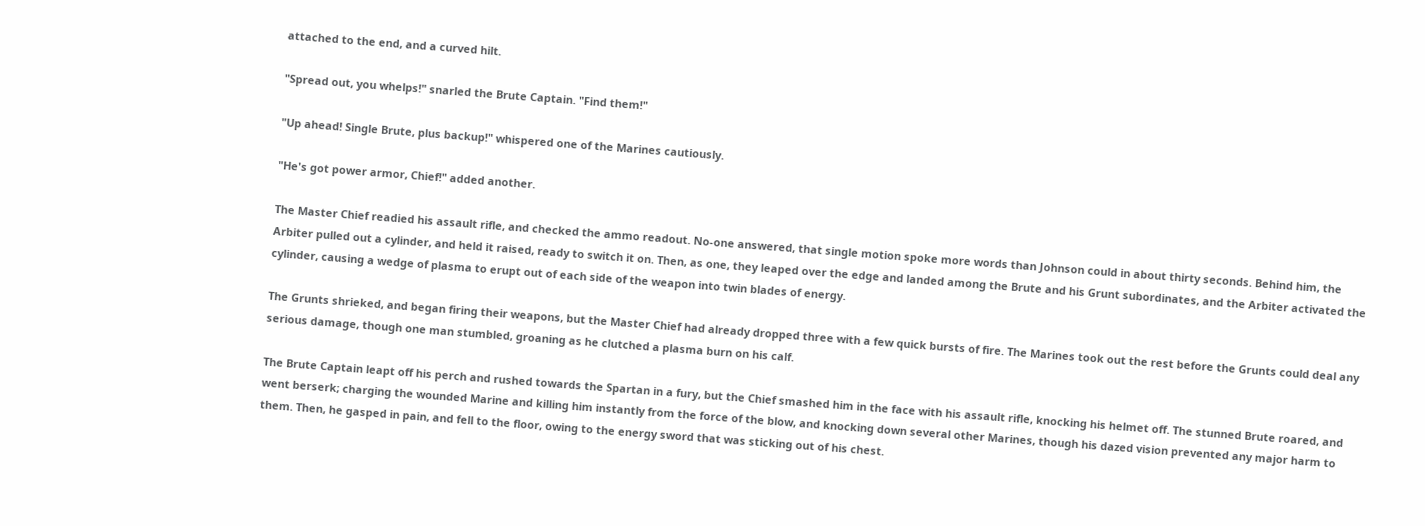attached to the end, and a curved hilt.

"Spread out, you whelps!" snarled the Brute Captain. "Find them!"

"Up ahead! Single Brute, plus backup!" whispered one of the Marines cautiously.

"He's got power armor, Chief!" added another.

The Master Chief readied his assault rifle, and checked the ammo readout. No-one answered, that single motion spoke more words than Johnson could in about thirty seconds. Behind him, the Arbiter pulled out a cylinder, and held it raised, ready to switch it on. Then, as one, they leaped over the edge and landed among the Brute and his Grunt subordinates, and the Arbiter activated the cylinder, causing a wedge of plasma to erupt out of each side of the weapon into twin blades of energy.

The Grunts shrieked, and began firing their weapons, but the Master Chief had already dropped three with a few quick bursts of fire. The Marines took out the rest before the Grunts could deal any serious damage, though one man stumbled, groaning as he clutched a plasma burn on his calf.

The Brute Captain leapt off his perch and rushed towards the Spartan in a fury, but the Chief smashed him in the face with his assault rifle, knocking his helmet off. The stunned Brute roared, and went berserk; charging the wounded Marine and killing him instantly from the force of the blow, and knocking down several other Marines, though his dazed vision prevented any major harm to them. Then, he gasped in pain, and fell to the floor, owing to the energy sword that was sticking out of his chest.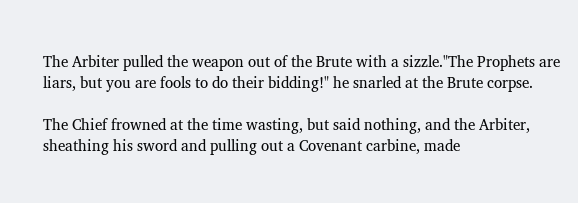The Arbiter pulled the weapon out of the Brute with a sizzle."The Prophets are liars, but you are fools to do their bidding!" he snarled at the Brute corpse.

The Chief frowned at the time wasting, but said nothing, and the Arbiter, sheathing his sword and pulling out a Covenant carbine, made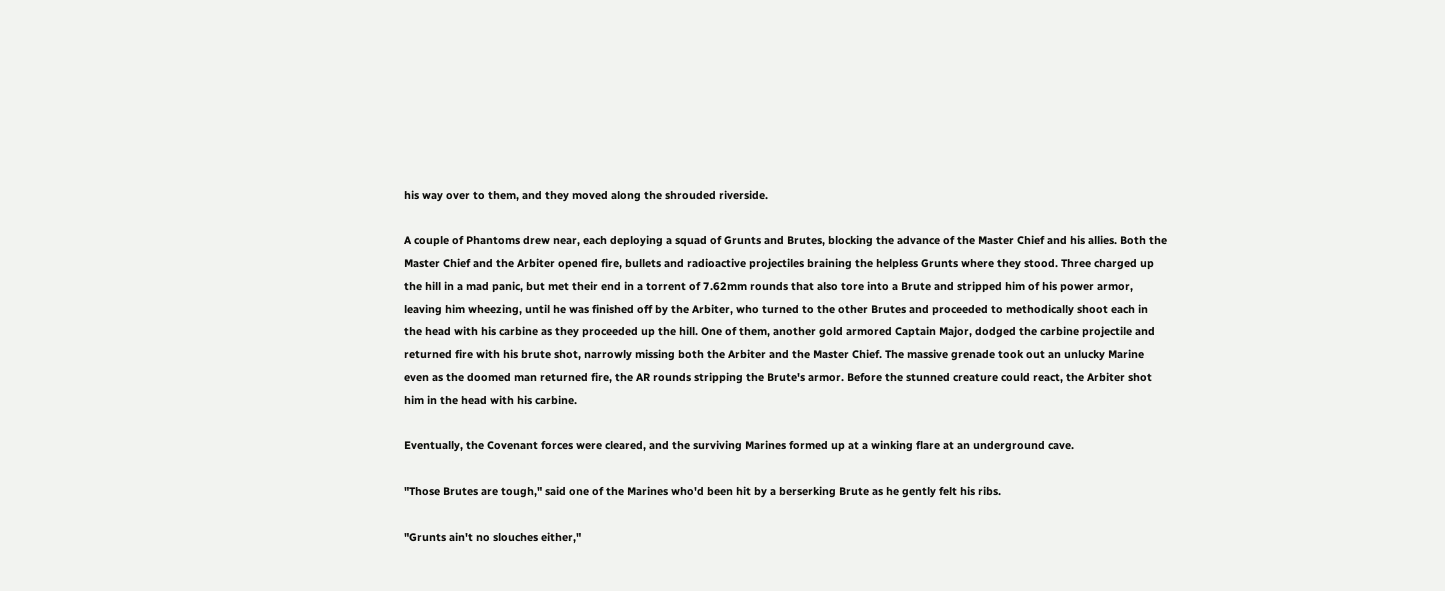his way over to them, and they moved along the shrouded riverside.

A couple of Phantoms drew near, each deploying a squad of Grunts and Brutes, blocking the advance of the Master Chief and his allies. Both the Master Chief and the Arbiter opened fire, bullets and radioactive projectiles braining the helpless Grunts where they stood. Three charged up the hill in a mad panic, but met their end in a torrent of 7.62mm rounds that also tore into a Brute and stripped him of his power armor, leaving him wheezing, until he was finished off by the Arbiter, who turned to the other Brutes and proceeded to methodically shoot each in the head with his carbine as they proceeded up the hill. One of them, another gold armored Captain Major, dodged the carbine projectile and returned fire with his brute shot, narrowly missing both the Arbiter and the Master Chief. The massive grenade took out an unlucky Marine even as the doomed man returned fire, the AR rounds stripping the Brute's armor. Before the stunned creature could react, the Arbiter shot him in the head with his carbine.

Eventually, the Covenant forces were cleared, and the surviving Marines formed up at a winking flare at an underground cave.

"Those Brutes are tough," said one of the Marines who'd been hit by a berserking Brute as he gently felt his ribs.

"Grunts ain't no slouches either,"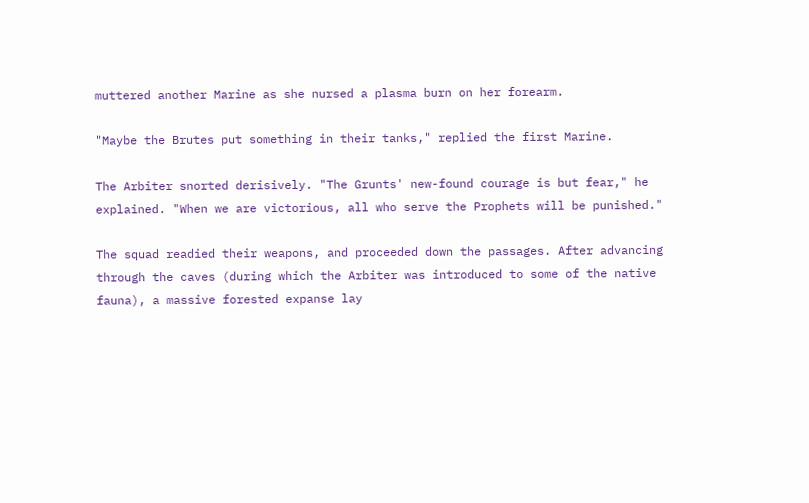muttered another Marine as she nursed a plasma burn on her forearm.

"Maybe the Brutes put something in their tanks," replied the first Marine.

The Arbiter snorted derisively. "The Grunts' new-found courage is but fear," he explained. "When we are victorious, all who serve the Prophets will be punished."

The squad readied their weapons, and proceeded down the passages. After advancing through the caves (during which the Arbiter was introduced to some of the native fauna), a massive forested expanse lay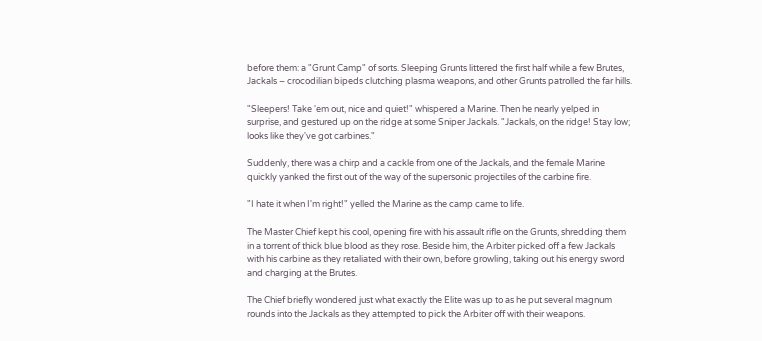before them: a "Grunt Camp" of sorts. Sleeping Grunts littered the first half while a few Brutes, Jackals – crocodilian bipeds clutching plasma weapons, and other Grunts patrolled the far hills.

"Sleepers! Take 'em out, nice and quiet!" whispered a Marine. Then he nearly yelped in surprise, and gestured up on the ridge at some Sniper Jackals. "Jackals, on the ridge! Stay low; looks like they've got carbines."

Suddenly, there was a chirp and a cackle from one of the Jackals, and the female Marine quickly yanked the first out of the way of the supersonic projectiles of the carbine fire.

"I hate it when I'm right!" yelled the Marine as the camp came to life.

The Master Chief kept his cool, opening fire with his assault rifle on the Grunts, shredding them in a torrent of thick blue blood as they rose. Beside him, the Arbiter picked off a few Jackals with his carbine as they retaliated with their own, before growling, taking out his energy sword and charging at the Brutes.

The Chief briefly wondered just what exactly the Elite was up to as he put several magnum rounds into the Jackals as they attempted to pick the Arbiter off with their weapons.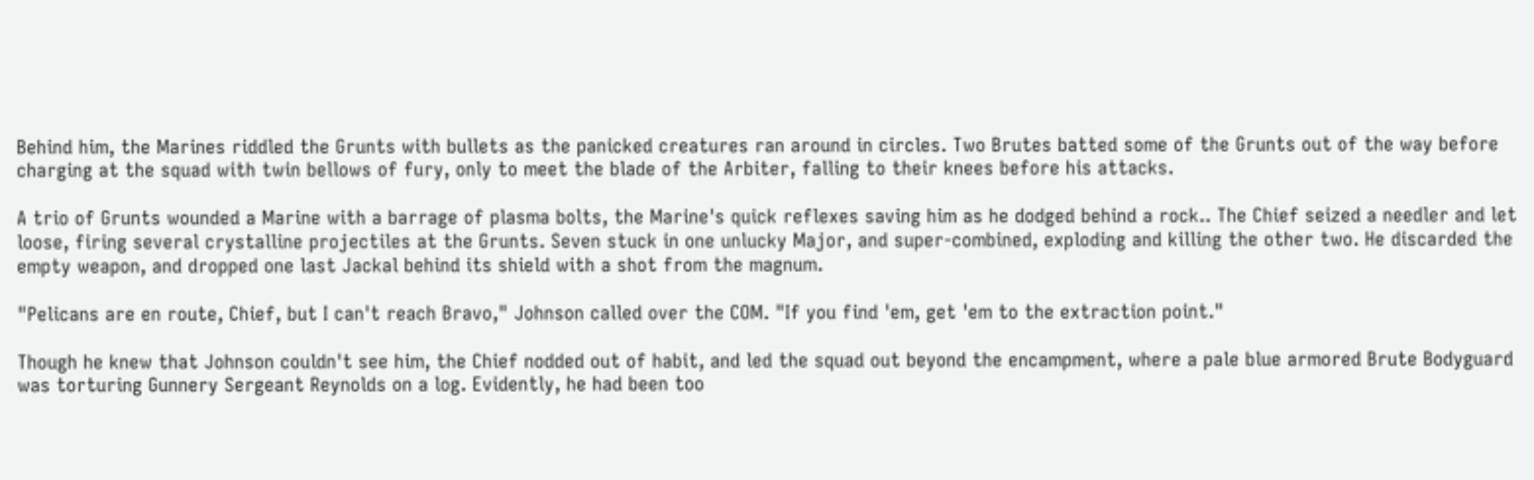Behind him, the Marines riddled the Grunts with bullets as the panicked creatures ran around in circles. Two Brutes batted some of the Grunts out of the way before charging at the squad with twin bellows of fury, only to meet the blade of the Arbiter, falling to their knees before his attacks.

A trio of Grunts wounded a Marine with a barrage of plasma bolts, the Marine's quick reflexes saving him as he dodged behind a rock.. The Chief seized a needler and let loose, firing several crystalline projectiles at the Grunts. Seven stuck in one unlucky Major, and super-combined, exploding and killing the other two. He discarded the empty weapon, and dropped one last Jackal behind its shield with a shot from the magnum.

"Pelicans are en route, Chief, but I can't reach Bravo," Johnson called over the COM. "If you find 'em, get 'em to the extraction point."

Though he knew that Johnson couldn't see him, the Chief nodded out of habit, and led the squad out beyond the encampment, where a pale blue armored Brute Bodyguard was torturing Gunnery Sergeant Reynolds on a log. Evidently, he had been too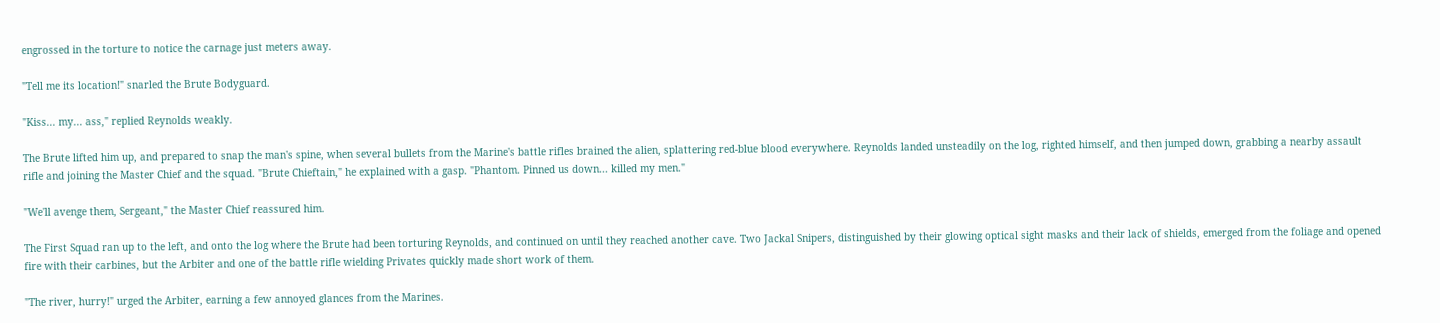engrossed in the torture to notice the carnage just meters away.

"Tell me its location!" snarled the Brute Bodyguard.

"Kiss... my... ass," replied Reynolds weakly.

The Brute lifted him up, and prepared to snap the man's spine, when several bullets from the Marine's battle rifles brained the alien, splattering red-blue blood everywhere. Reynolds landed unsteadily on the log, righted himself, and then jumped down, grabbing a nearby assault rifle and joining the Master Chief and the squad. "Brute Chieftain," he explained with a gasp. "Phantom. Pinned us down... killed my men."

"We'll avenge them, Sergeant," the Master Chief reassured him.

The First Squad ran up to the left, and onto the log where the Brute had been torturing Reynolds, and continued on until they reached another cave. Two Jackal Snipers, distinguished by their glowing optical sight masks and their lack of shields, emerged from the foliage and opened fire with their carbines, but the Arbiter and one of the battle rifle wielding Privates quickly made short work of them.

"The river, hurry!" urged the Arbiter, earning a few annoyed glances from the Marines.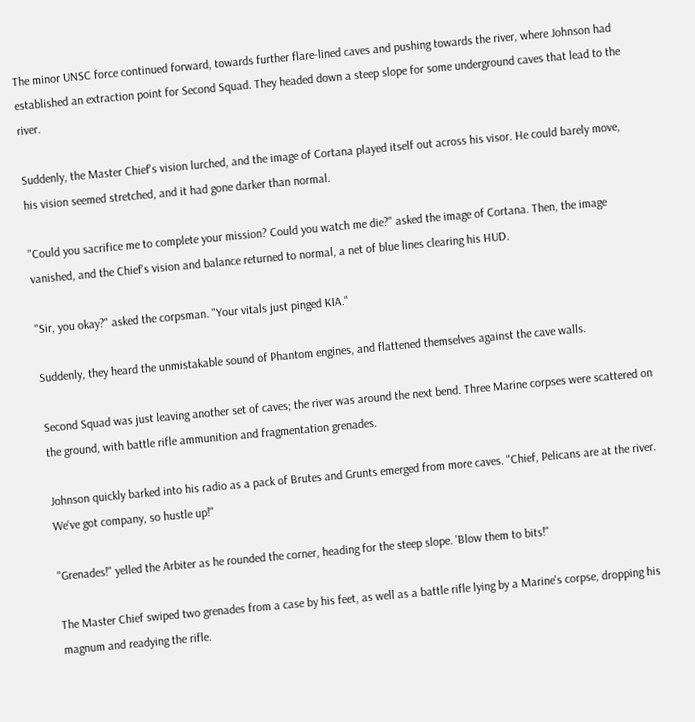The minor UNSC force continued forward, towards further flare-lined caves and pushing towards the river, where Johnson had established an extraction point for Second Squad. They headed down a steep slope for some underground caves that lead to the river.

Suddenly, the Master Chief's vision lurched, and the image of Cortana played itself out across his visor. He could barely move, his vision seemed stretched, and it had gone darker than normal.

"Could you sacrifice me to complete your mission? Could you watch me die?" asked the image of Cortana. Then, the image vanished, and the Chief's vision and balance returned to normal, a net of blue lines clearing his HUD.

"Sir, you okay?" asked the corpsman. "Your vitals just pinged KIA."

Suddenly, they heard the unmistakable sound of Phantom engines, and flattened themselves against the cave walls.

Second Squad was just leaving another set of caves; the river was around the next bend. Three Marine corpses were scattered on the ground, with battle rifle ammunition and fragmentation grenades.

Johnson quickly barked into his radio as a pack of Brutes and Grunts emerged from more caves. "Chief, Pelicans are at the river. We've got company, so hustle up!"

"Grenades!" yelled the Arbiter as he rounded the corner, heading for the steep slope. 'Blow them to bits!"

The Master Chief swiped two grenades from a case by his feet, as well as a battle rifle lying by a Marine's corpse, dropping his magnum and readying the rifle.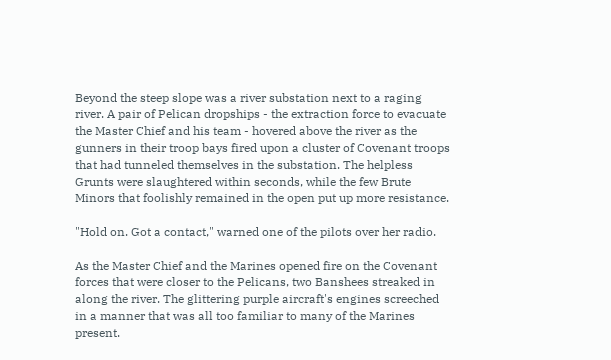Beyond the steep slope was a river substation next to a raging river. A pair of Pelican dropships - the extraction force to evacuate the Master Chief and his team - hovered above the river as the gunners in their troop bays fired upon a cluster of Covenant troops that had tunneled themselves in the substation. The helpless Grunts were slaughtered within seconds, while the few Brute Minors that foolishly remained in the open put up more resistance.

"Hold on. Got a contact," warned one of the pilots over her radio.

As the Master Chief and the Marines opened fire on the Covenant forces that were closer to the Pelicans, two Banshees streaked in along the river. The glittering purple aircraft's engines screeched in a manner that was all too familiar to many of the Marines present.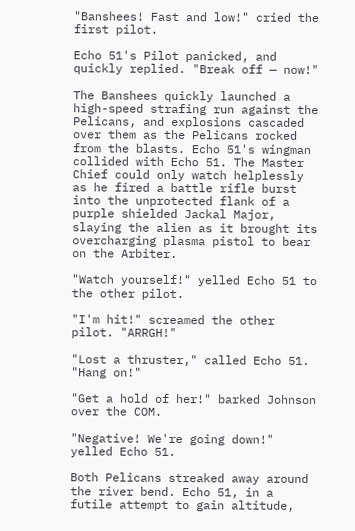"Banshees! Fast and low!" cried the first pilot.

Echo 51's Pilot panicked, and quickly replied. "Break off — now!"

The Banshees quickly launched a high-speed strafing run against the Pelicans, and explosions cascaded over them as the Pelicans rocked from the blasts. Echo 51's wingman collided with Echo 51. The Master Chief could only watch helplessly as he fired a battle rifle burst into the unprotected flank of a purple shielded Jackal Major, slaying the alien as it brought its overcharging plasma pistol to bear on the Arbiter.

"Watch yourself!" yelled Echo 51 to the other pilot.

"I'm hit!" screamed the other pilot. "ARRGH!"

"Lost a thruster," called Echo 51. "Hang on!"

"Get a hold of her!" barked Johnson over the COM.

"Negative! We're going down!" yelled Echo 51.

Both Pelicans streaked away around the river bend. Echo 51, in a futile attempt to gain altitude,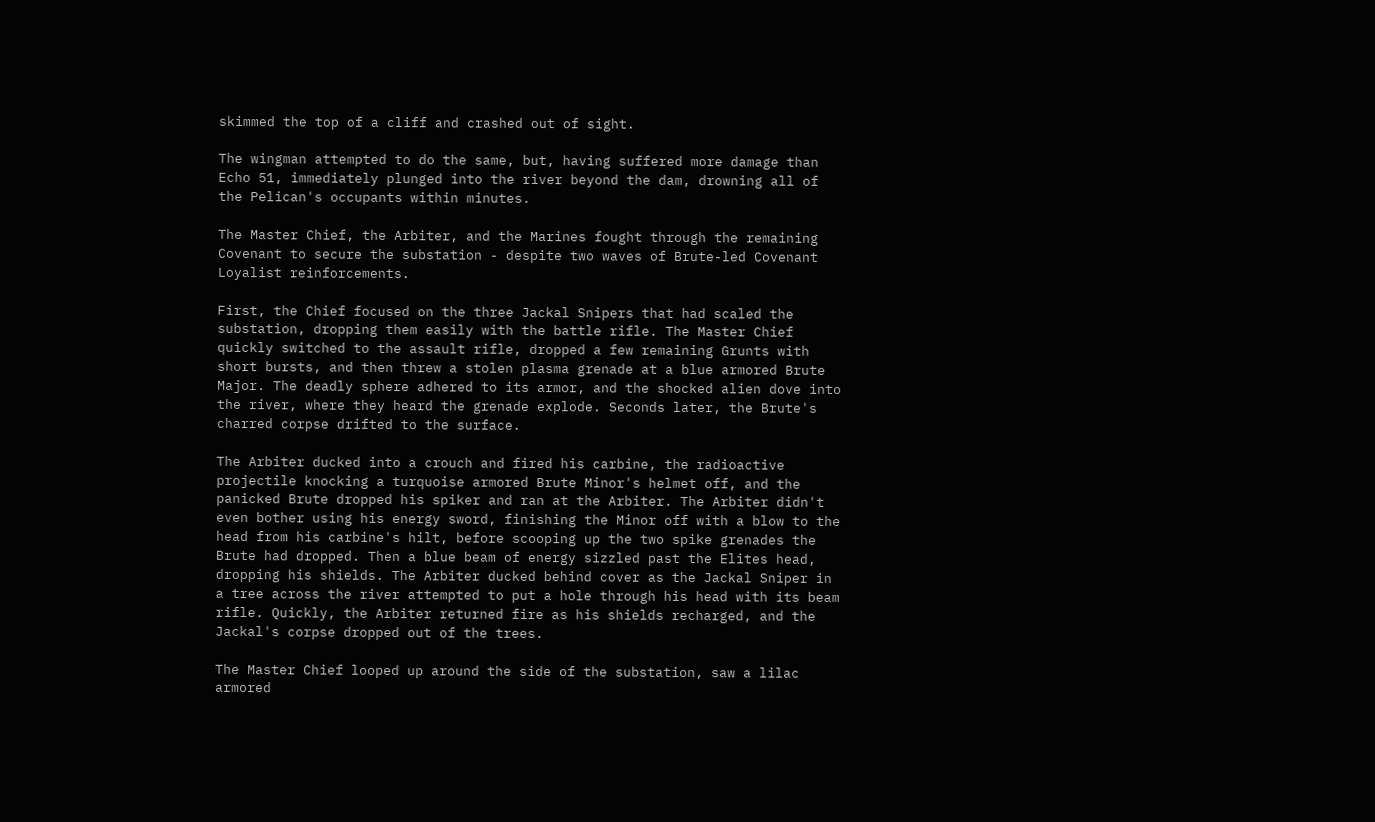skimmed the top of a cliff and crashed out of sight.

The wingman attempted to do the same, but, having suffered more damage than Echo 51, immediately plunged into the river beyond the dam, drowning all of the Pelican's occupants within minutes.

The Master Chief, the Arbiter, and the Marines fought through the remaining Covenant to secure the substation - despite two waves of Brute-led Covenant Loyalist reinforcements.

First, the Chief focused on the three Jackal Snipers that had scaled the substation, dropping them easily with the battle rifle. The Master Chief quickly switched to the assault rifle, dropped a few remaining Grunts with short bursts, and then threw a stolen plasma grenade at a blue armored Brute Major. The deadly sphere adhered to its armor, and the shocked alien dove into the river, where they heard the grenade explode. Seconds later, the Brute's charred corpse drifted to the surface.

The Arbiter ducked into a crouch and fired his carbine, the radioactive projectile knocking a turquoise armored Brute Minor's helmet off, and the panicked Brute dropped his spiker and ran at the Arbiter. The Arbiter didn't even bother using his energy sword, finishing the Minor off with a blow to the head from his carbine's hilt, before scooping up the two spike grenades the Brute had dropped. Then a blue beam of energy sizzled past the Elites head, dropping his shields. The Arbiter ducked behind cover as the Jackal Sniper in a tree across the river attempted to put a hole through his head with its beam rifle. Quickly, the Arbiter returned fire as his shields recharged, and the Jackal's corpse dropped out of the trees.

The Master Chief looped up around the side of the substation, saw a lilac armored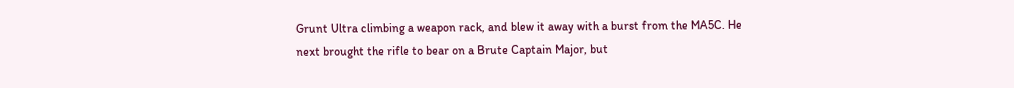Grunt Ultra climbing a weapon rack, and blew it away with a burst from the MA5C. He next brought the rifle to bear on a Brute Captain Major, but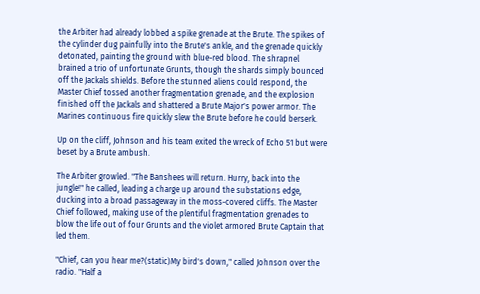the Arbiter had already lobbed a spike grenade at the Brute. The spikes of the cylinder dug painfully into the Brute's ankle, and the grenade quickly detonated, painting the ground with blue-red blood. The shrapnel brained a trio of unfortunate Grunts, though the shards simply bounced off the Jackals shields. Before the stunned aliens could respond, the Master Chief tossed another fragmentation grenade, and the explosion finished off the Jackals and shattered a Brute Major's power armor. The Marines continuous fire quickly slew the Brute before he could berserk.

Up on the cliff, Johnson and his team exited the wreck of Echo 51 but were beset by a Brute ambush.

The Arbiter growled. "The Banshees will return. Hurry, back into the jungle!" he called, leading a charge up around the substations edge, ducking into a broad passageway in the moss-covered cliffs. The Master Chief followed, making use of the plentiful fragmentation grenades to blow the life out of four Grunts and the violet armored Brute Captain that led them.

"Chief, can you hear me?(static)My bird's down," called Johnson over the radio. "Half a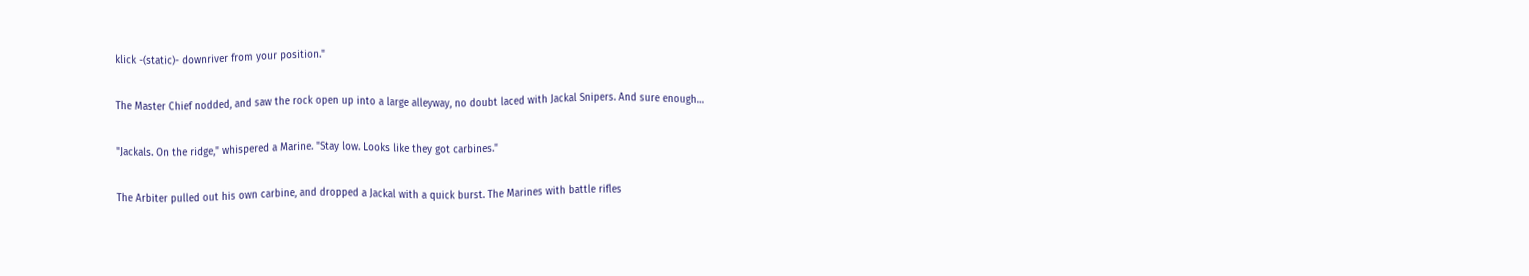klick -(static)- downriver from your position."

The Master Chief nodded, and saw the rock open up into a large alleyway, no doubt laced with Jackal Snipers. And sure enough…

"Jackals. On the ridge," whispered a Marine. "Stay low. Looks like they got carbines."

The Arbiter pulled out his own carbine, and dropped a Jackal with a quick burst. The Marines with battle rifles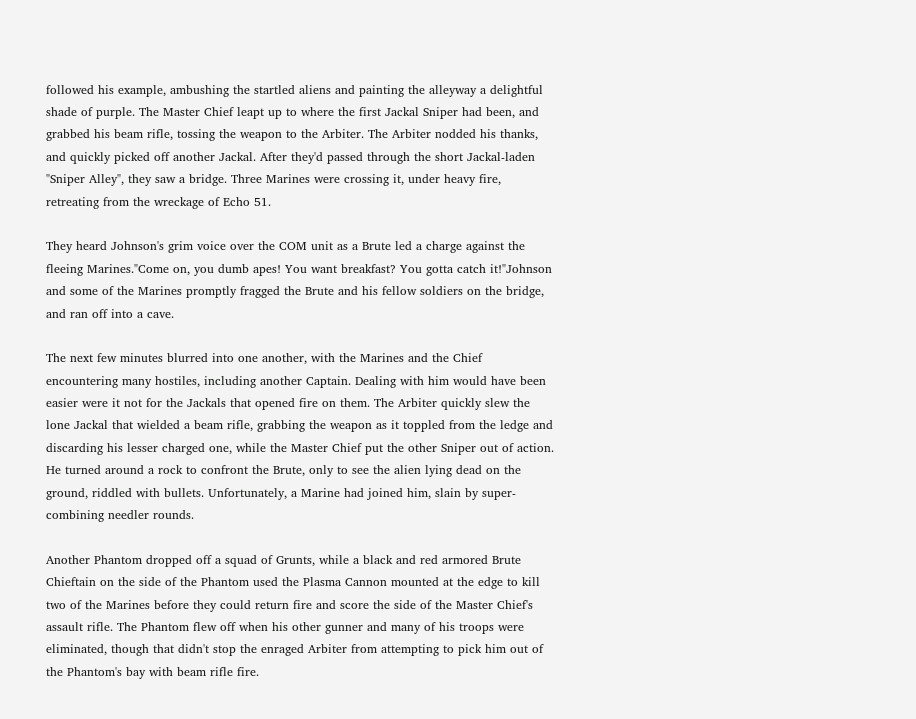followed his example, ambushing the startled aliens and painting the alleyway a delightful shade of purple. The Master Chief leapt up to where the first Jackal Sniper had been, and grabbed his beam rifle, tossing the weapon to the Arbiter. The Arbiter nodded his thanks, and quickly picked off another Jackal. After they'd passed through the short Jackal-laden "Sniper Alley", they saw a bridge. Three Marines were crossing it, under heavy fire, retreating from the wreckage of Echo 51.

They heard Johnson's grim voice over the COM unit as a Brute led a charge against the fleeing Marines."Come on, you dumb apes! You want breakfast? You gotta catch it!"Johnson and some of the Marines promptly fragged the Brute and his fellow soldiers on the bridge, and ran off into a cave.

The next few minutes blurred into one another, with the Marines and the Chief encountering many hostiles, including another Captain. Dealing with him would have been easier were it not for the Jackals that opened fire on them. The Arbiter quickly slew the lone Jackal that wielded a beam rifle, grabbing the weapon as it toppled from the ledge and discarding his lesser charged one, while the Master Chief put the other Sniper out of action. He turned around a rock to confront the Brute, only to see the alien lying dead on the ground, riddled with bullets. Unfortunately, a Marine had joined him, slain by super-combining needler rounds.

Another Phantom dropped off a squad of Grunts, while a black and red armored Brute Chieftain on the side of the Phantom used the Plasma Cannon mounted at the edge to kill two of the Marines before they could return fire and score the side of the Master Chief's assault rifle. The Phantom flew off when his other gunner and many of his troops were eliminated, though that didn't stop the enraged Arbiter from attempting to pick him out of the Phantom's bay with beam rifle fire.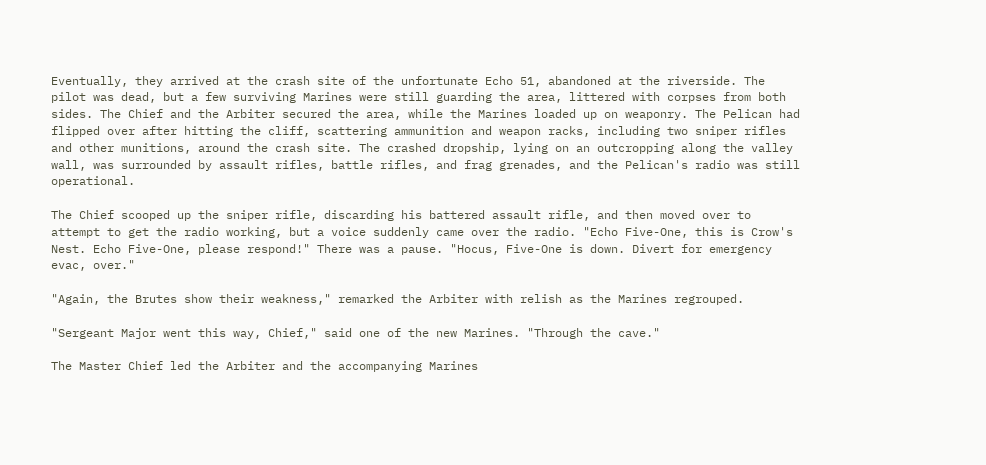Eventually, they arrived at the crash site of the unfortunate Echo 51, abandoned at the riverside. The pilot was dead, but a few surviving Marines were still guarding the area, littered with corpses from both sides. The Chief and the Arbiter secured the area, while the Marines loaded up on weaponry. The Pelican had flipped over after hitting the cliff, scattering ammunition and weapon racks, including two sniper rifles and other munitions, around the crash site. The crashed dropship, lying on an outcropping along the valley wall, was surrounded by assault rifles, battle rifles, and frag grenades, and the Pelican's radio was still operational.

The Chief scooped up the sniper rifle, discarding his battered assault rifle, and then moved over to attempt to get the radio working, but a voice suddenly came over the radio. "Echo Five-One, this is Crow's Nest. Echo Five-One, please respond!" There was a pause. "Hocus, Five-One is down. Divert for emergency evac, over."

"Again, the Brutes show their weakness," remarked the Arbiter with relish as the Marines regrouped.

"Sergeant Major went this way, Chief," said one of the new Marines. "Through the cave."

The Master Chief led the Arbiter and the accompanying Marines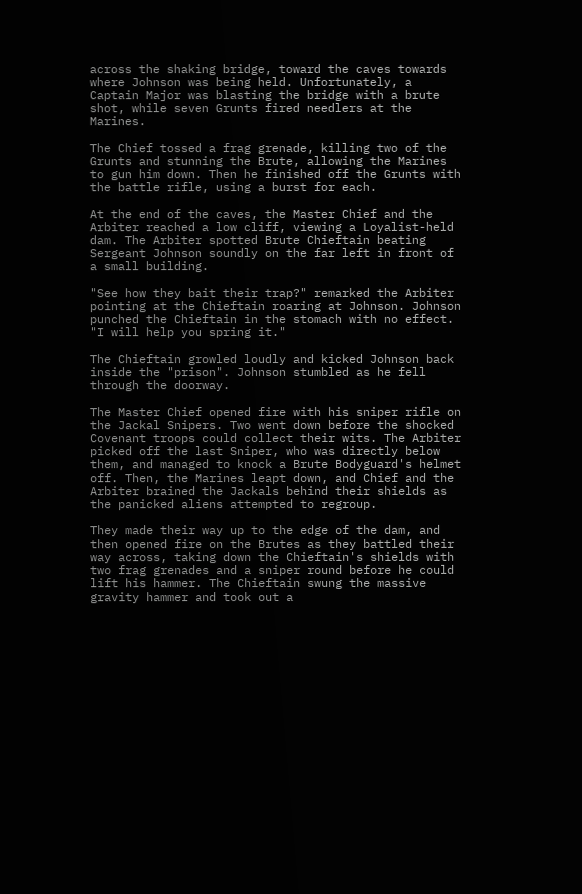across the shaking bridge, toward the caves towards where Johnson was being held. Unfortunately, a Captain Major was blasting the bridge with a brute shot, while seven Grunts fired needlers at the Marines.

The Chief tossed a frag grenade, killing two of the Grunts and stunning the Brute, allowing the Marines to gun him down. Then he finished off the Grunts with the battle rifle, using a burst for each.

At the end of the caves, the Master Chief and the Arbiter reached a low cliff, viewing a Loyalist-held dam. The Arbiter spotted Brute Chieftain beating Sergeant Johnson soundly on the far left in front of a small building.

"See how they bait their trap?" remarked the Arbiter pointing at the Chieftain roaring at Johnson. Johnson punched the Chieftain in the stomach with no effect. "I will help you spring it."

The Chieftain growled loudly and kicked Johnson back inside the "prison". Johnson stumbled as he fell through the doorway.

The Master Chief opened fire with his sniper rifle on the Jackal Snipers. Two went down before the shocked Covenant troops could collect their wits. The Arbiter picked off the last Sniper, who was directly below them, and managed to knock a Brute Bodyguard's helmet off. Then, the Marines leapt down, and Chief and the Arbiter brained the Jackals behind their shields as the panicked aliens attempted to regroup.

They made their way up to the edge of the dam, and then opened fire on the Brutes as they battled their way across, taking down the Chieftain's shields with two frag grenades and a sniper round before he could lift his hammer. The Chieftain swung the massive gravity hammer and took out a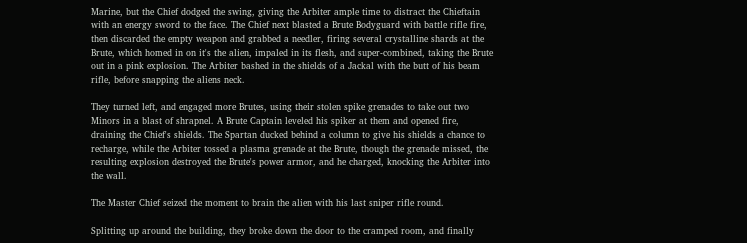Marine, but the Chief dodged the swing, giving the Arbiter ample time to distract the Chieftain with an energy sword to the face. The Chief next blasted a Brute Bodyguard with battle rifle fire, then discarded the empty weapon and grabbed a needler, firing several crystalline shards at the Brute, which homed in on it's the alien, impaled in its flesh, and super-combined, taking the Brute out in a pink explosion. The Arbiter bashed in the shields of a Jackal with the butt of his beam rifle, before snapping the aliens neck.

They turned left, and engaged more Brutes, using their stolen spike grenades to take out two Minors in a blast of shrapnel. A Brute Captain leveled his spiker at them and opened fire, draining the Chief's shields. The Spartan ducked behind a column to give his shields a chance to recharge, while the Arbiter tossed a plasma grenade at the Brute, though the grenade missed, the resulting explosion destroyed the Brute's power armor, and he charged, knocking the Arbiter into the wall.

The Master Chief seized the moment to brain the alien with his last sniper rifle round.

Splitting up around the building, they broke down the door to the cramped room, and finally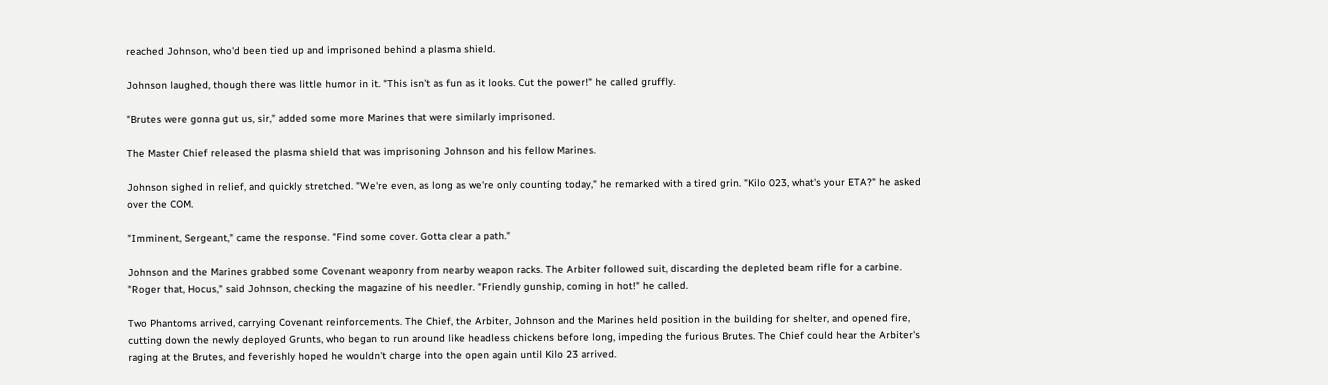reached Johnson, who'd been tied up and imprisoned behind a plasma shield.

Johnson laughed, though there was little humor in it. "This isn't as fun as it looks. Cut the power!" he called gruffly.

"Brutes were gonna gut us, sir," added some more Marines that were similarly imprisoned.

The Master Chief released the plasma shield that was imprisoning Johnson and his fellow Marines.

Johnson sighed in relief, and quickly stretched. "We're even, as long as we're only counting today," he remarked with a tired grin. "Kilo 023, what's your ETA?" he asked over the COM.

"Imminent, Sergeant," came the response. "Find some cover. Gotta clear a path."

Johnson and the Marines grabbed some Covenant weaponry from nearby weapon racks. The Arbiter followed suit, discarding the depleted beam rifle for a carbine. "Roger that, Hocus," said Johnson, checking the magazine of his needler. "Friendly gunship, coming in hot!" he called.

Two Phantoms arrived, carrying Covenant reinforcements. The Chief, the Arbiter, Johnson and the Marines held position in the building for shelter, and opened fire, cutting down the newly deployed Grunts, who began to run around like headless chickens before long, impeding the furious Brutes. The Chief could hear the Arbiter's raging at the Brutes, and feverishly hoped he wouldn't charge into the open again until Kilo 23 arrived.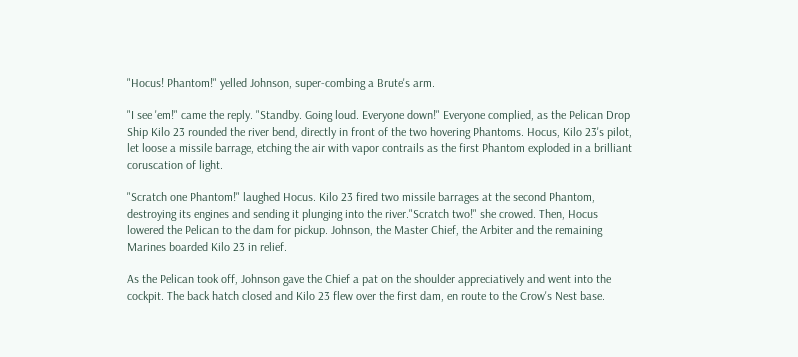"Hocus! Phantom!" yelled Johnson, super-combing a Brute's arm.

"I see 'em!" came the reply. "Standby. Going loud. Everyone down!" Everyone complied, as the Pelican Drop Ship Kilo 23 rounded the river bend, directly in front of the two hovering Phantoms. Hocus, Kilo 23's pilot, let loose a missile barrage, etching the air with vapor contrails as the first Phantom exploded in a brilliant coruscation of light.

"Scratch one Phantom!" laughed Hocus. Kilo 23 fired two missile barrages at the second Phantom, destroying its engines and sending it plunging into the river."Scratch two!" she crowed. Then, Hocus lowered the Pelican to the dam for pickup. Johnson, the Master Chief, the Arbiter and the remaining Marines boarded Kilo 23 in relief.

As the Pelican took off, Johnson gave the Chief a pat on the shoulder appreciatively and went into the cockpit. The back hatch closed and Kilo 23 flew over the first dam, en route to the Crow's Nest base.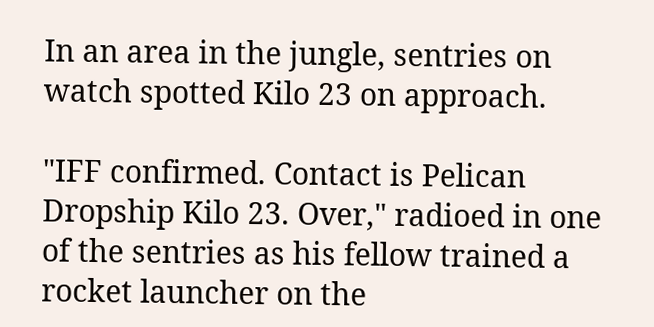In an area in the jungle, sentries on watch spotted Kilo 23 on approach.

"IFF confirmed. Contact is Pelican Dropship Kilo 23. Over," radioed in one of the sentries as his fellow trained a rocket launcher on the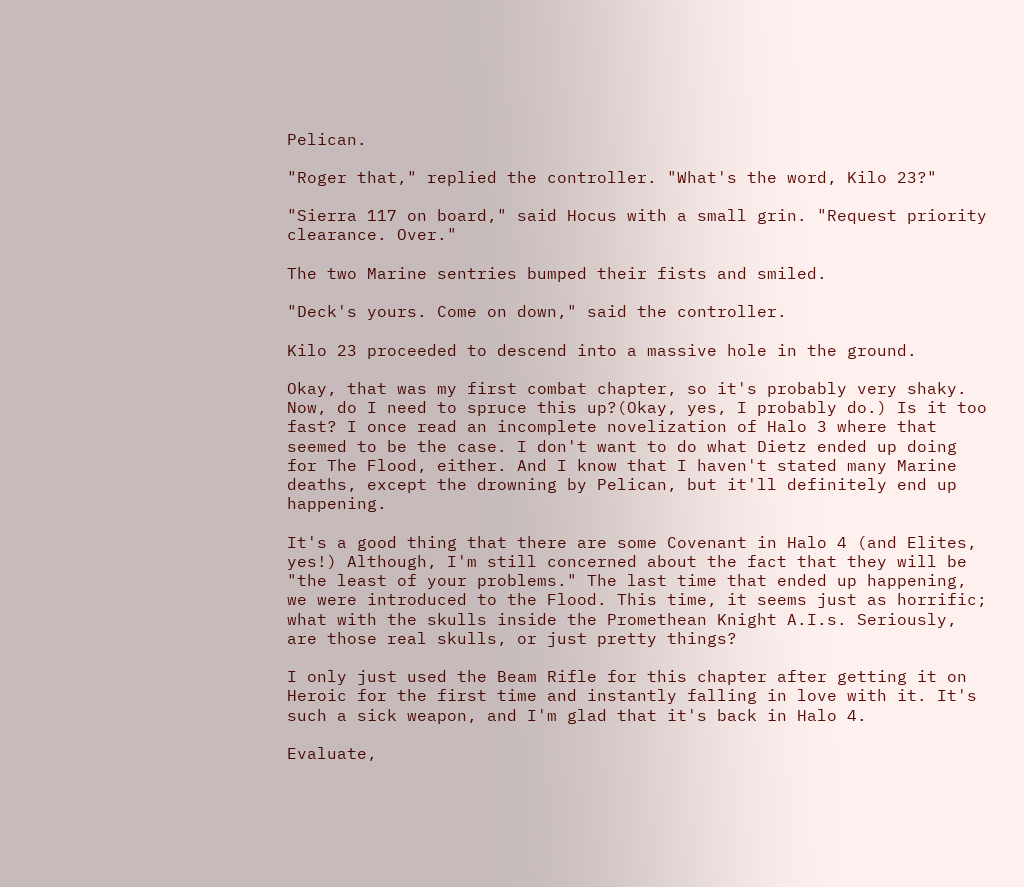Pelican.

"Roger that," replied the controller. "What's the word, Kilo 23?"

"Sierra 117 on board," said Hocus with a small grin. "Request priority clearance. Over."

The two Marine sentries bumped their fists and smiled.

"Deck's yours. Come on down," said the controller.

Kilo 23 proceeded to descend into a massive hole in the ground.

Okay, that was my first combat chapter, so it's probably very shaky. Now, do I need to spruce this up?(Okay, yes, I probably do.) Is it too fast? I once read an incomplete novelization of Halo 3 where that seemed to be the case. I don't want to do what Dietz ended up doing for The Flood, either. And I know that I haven't stated many Marine deaths, except the drowning by Pelican, but it'll definitely end up happening.

It's a good thing that there are some Covenant in Halo 4 (and Elites, yes!) Although, I'm still concerned about the fact that they will be "the least of your problems." The last time that ended up happening, we were introduced to the Flood. This time, it seems just as horrific; what with the skulls inside the Promethean Knight A.I.s. Seriously, are those real skulls, or just pretty things?

I only just used the Beam Rifle for this chapter after getting it on Heroic for the first time and instantly falling in love with it. It's such a sick weapon, and I'm glad that it's back in Halo 4.

Evaluate,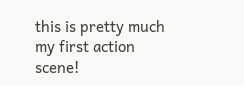this is pretty much my first action scene!